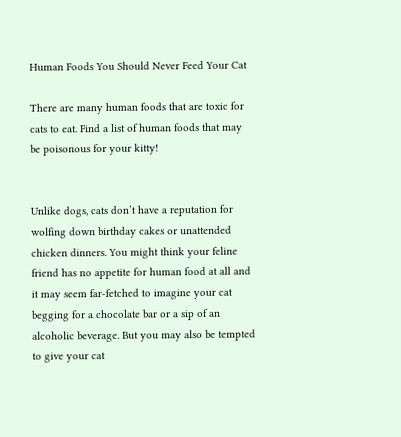Human Foods You Should Never Feed Your Cat

There are many human foods that are toxic for cats to eat. Find a list of human foods that may be poisonous for your kitty!


Unlike dogs, cats don’t have a reputation for wolfing down birthday cakes or unattended chicken dinners. You might think your feline friend has no appetite for human food at all and it may seem far-fetched to imagine your cat begging for a chocolate bar or a sip of an alcoholic beverage. But you may also be tempted to give your cat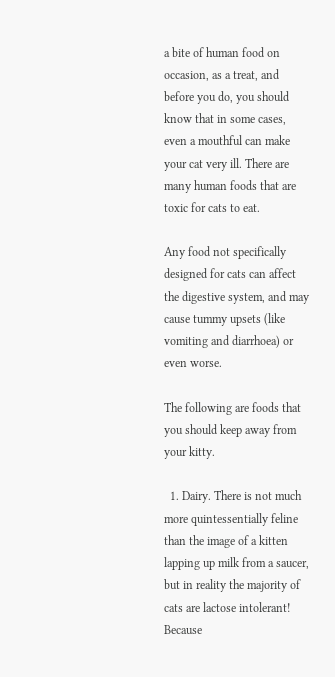a bite of human food on occasion, as a treat, and before you do, you should know that in some cases, even a mouthful can make your cat very ill. There are many human foods that are toxic for cats to eat.

Any food not specifically designed for cats can affect the digestive system, and may cause tummy upsets (like vomiting and diarrhoea) or even worse.

The following are foods that you should keep away from your kitty.

  1. Dairy. There is not much more quintessentially feline than the image of a kitten lapping up milk from a saucer, but in reality the majority of cats are lactose intolerant! Because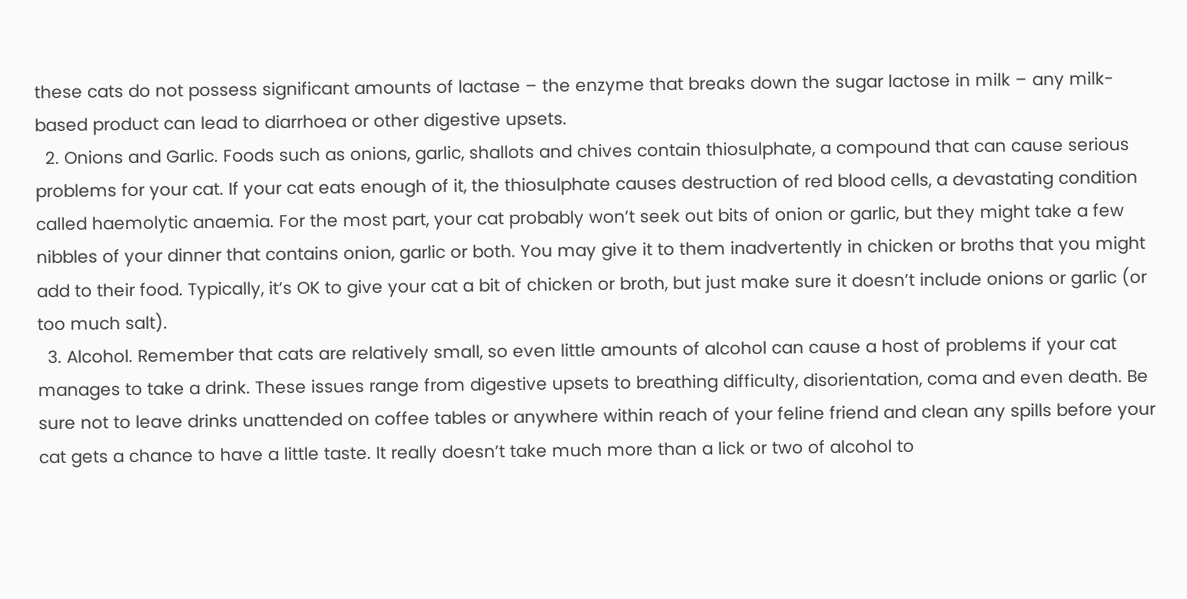these cats do not possess significant amounts of lactase – the enzyme that breaks down the sugar lactose in milk – any milk-based product can lead to diarrhoea or other digestive upsets.
  2. Onions and Garlic. Foods such as onions, garlic, shallots and chives contain thiosulphate, a compound that can cause serious problems for your cat. If your cat eats enough of it, the thiosulphate causes destruction of red blood cells, a devastating condition called haemolytic anaemia. For the most part, your cat probably won’t seek out bits of onion or garlic, but they might take a few nibbles of your dinner that contains onion, garlic or both. You may give it to them inadvertently in chicken or broths that you might add to their food. Typically, it’s OK to give your cat a bit of chicken or broth, but just make sure it doesn’t include onions or garlic (or too much salt).
  3. Alcohol. Remember that cats are relatively small, so even little amounts of alcohol can cause a host of problems if your cat manages to take a drink. These issues range from digestive upsets to breathing difficulty, disorientation, coma and even death. Be sure not to leave drinks unattended on coffee tables or anywhere within reach of your feline friend and clean any spills before your cat gets a chance to have a little taste. It really doesn’t take much more than a lick or two of alcohol to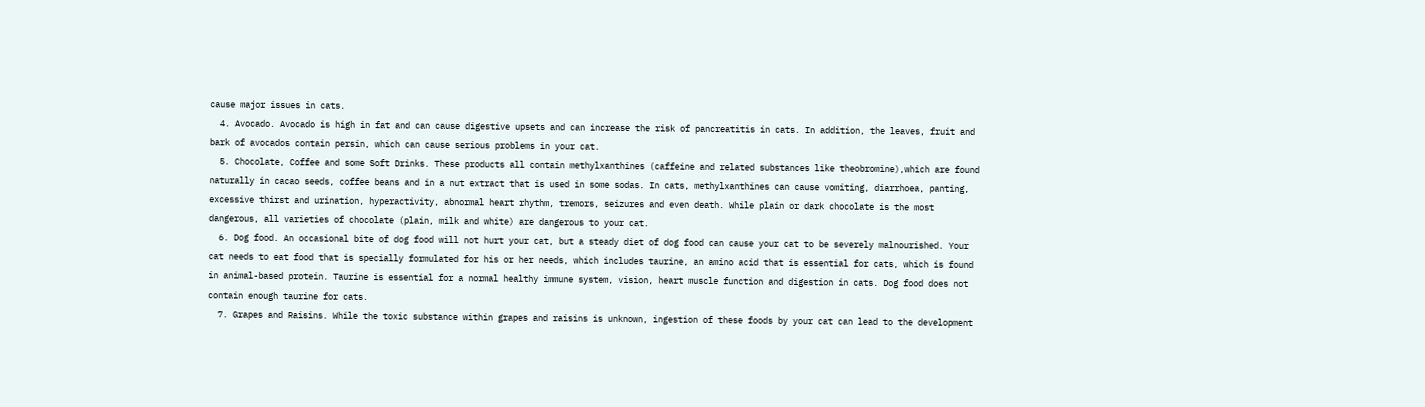cause major issues in cats.
  4. Avocado. Avocado is high in fat and can cause digestive upsets and can increase the risk of pancreatitis in cats. In addition, the leaves, fruit and bark of avocados contain persin, which can cause serious problems in your cat.
  5. Chocolate, Coffee and some Soft Drinks. These products all contain methylxanthines (caffeine and related substances like theobromine),which are found naturally in cacao seeds, coffee beans and in a nut extract that is used in some sodas. In cats, methylxanthines can cause vomiting, diarrhoea, panting, excessive thirst and urination, hyperactivity, abnormal heart rhythm, tremors, seizures and even death. While plain or dark chocolate is the most dangerous, all varieties of chocolate (plain, milk and white) are dangerous to your cat.
  6. Dog food. An occasional bite of dog food will not hurt your cat, but a steady diet of dog food can cause your cat to be severely malnourished. Your cat needs to eat food that is specially formulated for his or her needs, which includes taurine, an amino acid that is essential for cats, which is found in animal-based protein. Taurine is essential for a normal healthy immune system, vision, heart muscle function and digestion in cats. Dog food does not contain enough taurine for cats.
  7. Grapes and Raisins. While the toxic substance within grapes and raisins is unknown, ingestion of these foods by your cat can lead to the development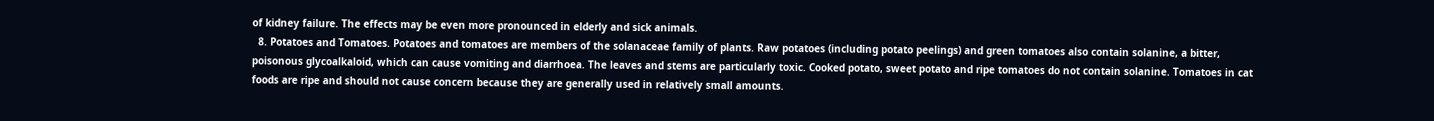of kidney failure. The effects may be even more pronounced in elderly and sick animals.
  8. Potatoes and Tomatoes. Potatoes and tomatoes are members of the solanaceae family of plants. Raw potatoes (including potato peelings) and green tomatoes also contain solanine, a bitter, poisonous glycoalkaloid, which can cause vomiting and diarrhoea. The leaves and stems are particularly toxic. Cooked potato, sweet potato and ripe tomatoes do not contain solanine. Tomatoes in cat foods are ripe and should not cause concern because they are generally used in relatively small amounts.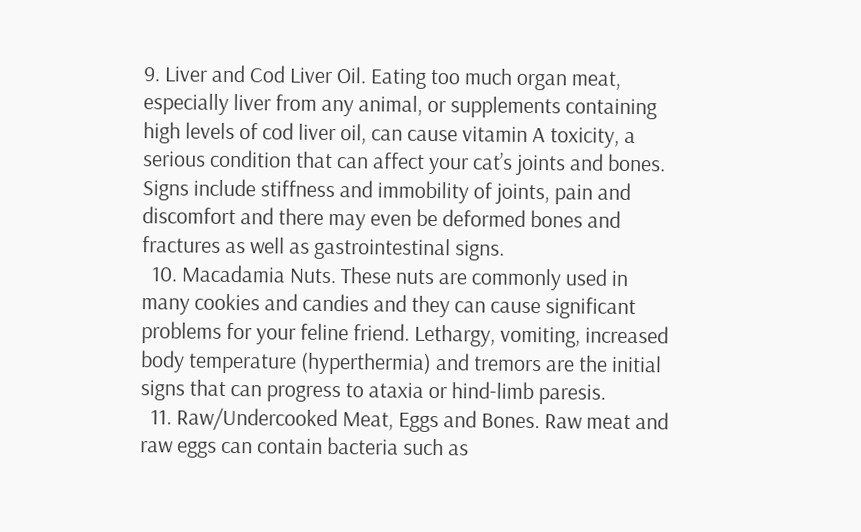9. Liver and Cod Liver Oil. Eating too much organ meat, especially liver from any animal, or supplements containing high levels of cod liver oil, can cause vitamin A toxicity, a serious condition that can affect your cat’s joints and bones. Signs include stiffness and immobility of joints, pain and discomfort and there may even be deformed bones and fractures as well as gastrointestinal signs.
  10. Macadamia Nuts. These nuts are commonly used in many cookies and candies and they can cause significant problems for your feline friend. Lethargy, vomiting, increased body temperature (hyperthermia) and tremors are the initial signs that can progress to ataxia or hind-limb paresis.
  11. Raw/Undercooked Meat, Eggs and Bones. Raw meat and raw eggs can contain bacteria such as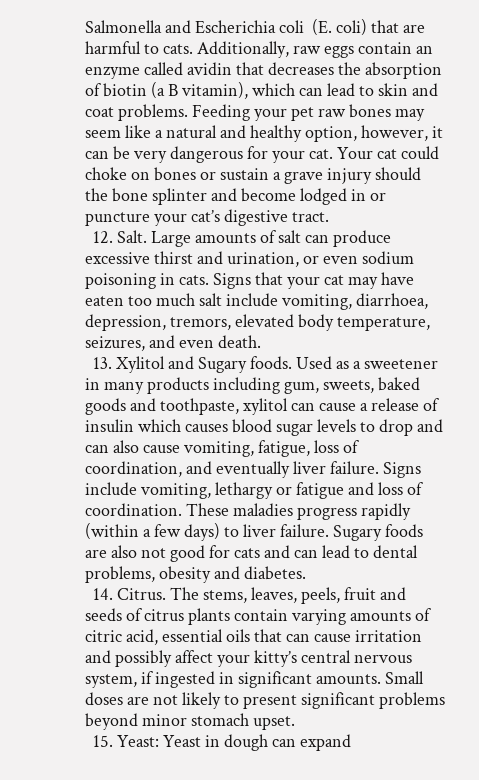Salmonella and Escherichia coli  (E. coli) that are harmful to cats. Additionally, raw eggs contain an enzyme called avidin that decreases the absorption of biotin (a B vitamin), which can lead to skin and coat problems. Feeding your pet raw bones may seem like a natural and healthy option, however, it can be very dangerous for your cat. Your cat could choke on bones or sustain a grave injury should the bone splinter and become lodged in or puncture your cat’s digestive tract.
  12. Salt. Large amounts of salt can produce excessive thirst and urination, or even sodium poisoning in cats. Signs that your cat may have eaten too much salt include vomiting, diarrhoea, depression, tremors, elevated body temperature, seizures, and even death.
  13. Xylitol and Sugary foods. Used as a sweetener in many products including gum, sweets, baked goods and toothpaste, xylitol can cause a release of insulin which causes blood sugar levels to drop and can also cause vomiting, fatigue, loss of coordination, and eventually liver failure. Signs include vomiting, lethargy or fatigue and loss of coordination. These maladies progress rapidly (within a few days) to liver failure. Sugary foods are also not good for cats and can lead to dental problems, obesity and diabetes.
  14. Citrus. The stems, leaves, peels, fruit and seeds of citrus plants contain varying amounts of citric acid, essential oils that can cause irritation and possibly affect your kitty’s central nervous system, if ingested in significant amounts. Small doses are not likely to present significant problems beyond minor stomach upset.
  15. Yeast: Yeast in dough can expand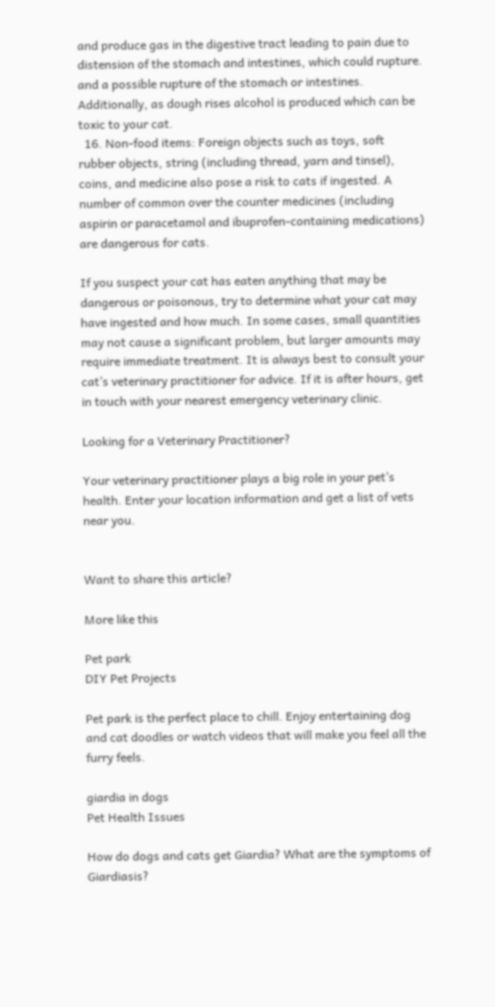and produce gas in the digestive tract leading to pain due to distension of the stomach and intestines, which could rupture. and a possible rupture of the stomach or intestines. Additionally, as dough rises alcohol is produced which can be toxic to your cat.
  16. Non-food items: Foreign objects such as toys, soft rubber objects, string (including thread, yarn and tinsel), coins, and medicine also pose a risk to cats if ingested. A number of common over the counter medicines (including aspirin or paracetamol and ibuprofen-containing medications) are dangerous for cats.

If you suspect your cat has eaten anything that may be dangerous or poisonous, try to determine what your cat may have ingested and how much. In some cases, small quantities may not cause a significant problem, but larger amounts may require immediate treatment. It is always best to consult your cat’s veterinary practitioner for advice. If it is after hours, get in touch with your nearest emergency veterinary clinic.

Looking for a Veterinary Practitioner?

Your veterinary practitioner plays a big role in your pet’s health. Enter your location information and get a list of vets near you.


Want to share this article?

More like this

Pet park
DIY Pet Projects

Pet park is the perfect place to chill. Enjoy entertaining dog and cat doodles or watch videos that will make you feel all the furry feels.

giardia in dogs
Pet Health Issues

How do dogs and cats get Giardia? What are the symptoms of Giardiasis?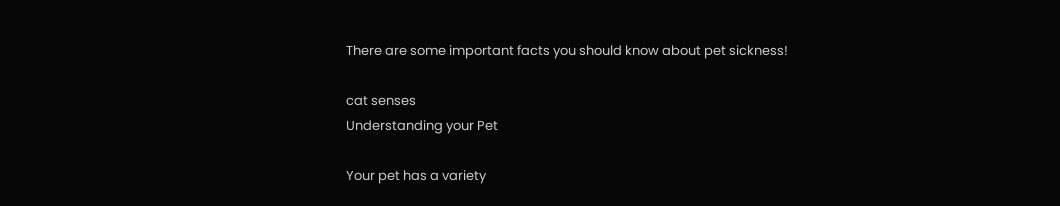There are some important facts you should know about pet sickness!

cat senses
Understanding your Pet

Your pet has a variety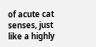of acute cat senses, just like a highly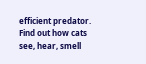efficient predator. Find out how cats see, hear, smell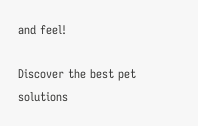and feel!

Discover the best pet solutions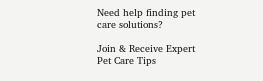Need help finding pet care solutions?

Join & Receive Expert Pet Care Tips